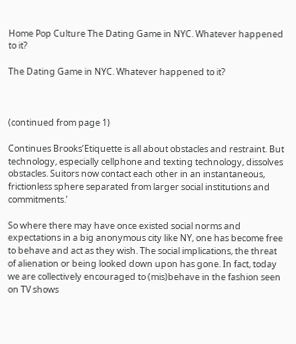Home Pop Culture The Dating Game in NYC. Whatever happened to it?

The Dating Game in NYC. Whatever happened to it?



(continued from page 1)

Continues Brooks‘Etiquette is all about obstacles and restraint. But technology, especially cellphone and texting technology, dissolves obstacles. Suitors now contact each other in an instantaneous, frictionless sphere separated from larger social institutions and commitments.’

So where there may have once existed social norms and expectations in a big anonymous city like NY, one has become free to behave and act as they wish. The social implications, the threat of alienation or being looked down upon has gone. In fact, today we are collectively encouraged to (mis)behave in the fashion seen on TV shows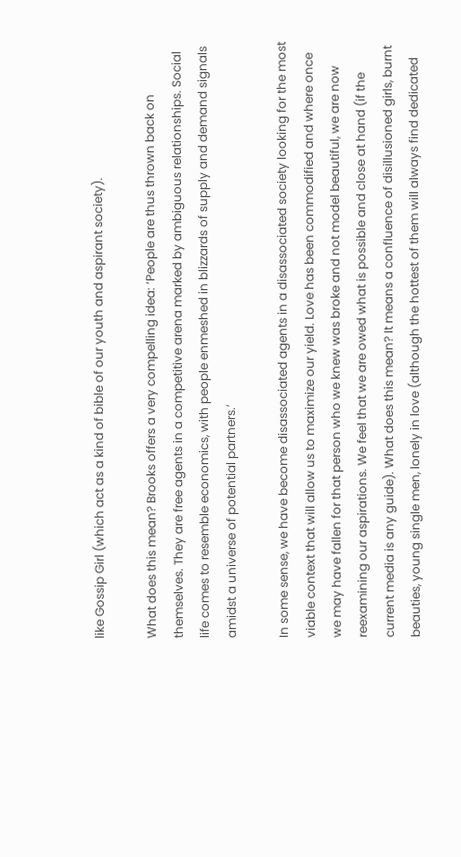like Gossip Girl (which act as a kind of bible of our youth and aspirant society).

What does this mean? Brooks offers a very compelling idea: ‘People are thus thrown back on themselves. They are free agents in a competitive arena marked by ambiguous relationships. Social life comes to resemble economics, with people enmeshed in blizzards of supply and demand signals amidst a universe of potential partners.’

In some sense, we have become disassociated agents in a disassociated society looking for the most viable context that will allow us to maximize our yield. Love has been commodified and where once we may have fallen for that person who we knew was broke and not model beautiful, we are now reexamining our aspirations. We feel that we are owed what is possible and close at hand (if the current media is any guide). What does this mean? It means a confluence of disillusioned girls, burnt beauties, young single men, lonely in love (although the hottest of them will always find dedicated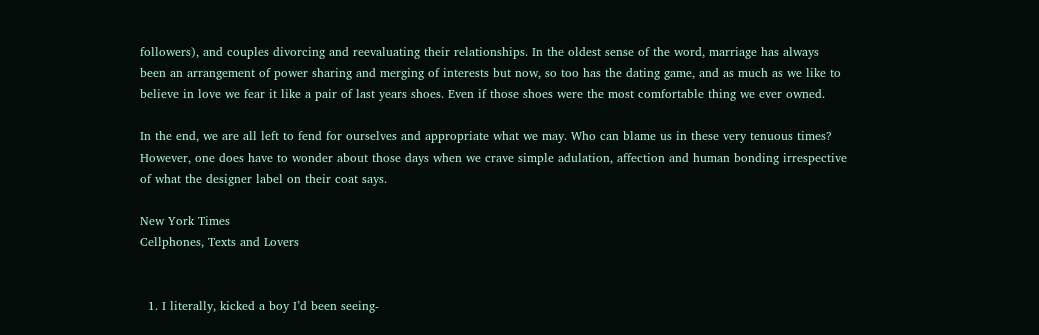followers), and couples divorcing and reevaluating their relationships. In the oldest sense of the word, marriage has always been an arrangement of power sharing and merging of interests but now, so too has the dating game, and as much as we like to believe in love we fear it like a pair of last years shoes. Even if those shoes were the most comfortable thing we ever owned.

In the end, we are all left to fend for ourselves and appropriate what we may. Who can blame us in these very tenuous times? However, one does have to wonder about those days when we crave simple adulation, affection and human bonding irrespective of what the designer label on their coat says.

New York Times
Cellphones, Texts and Lovers


  1. I literally, kicked a boy I’d been seeing-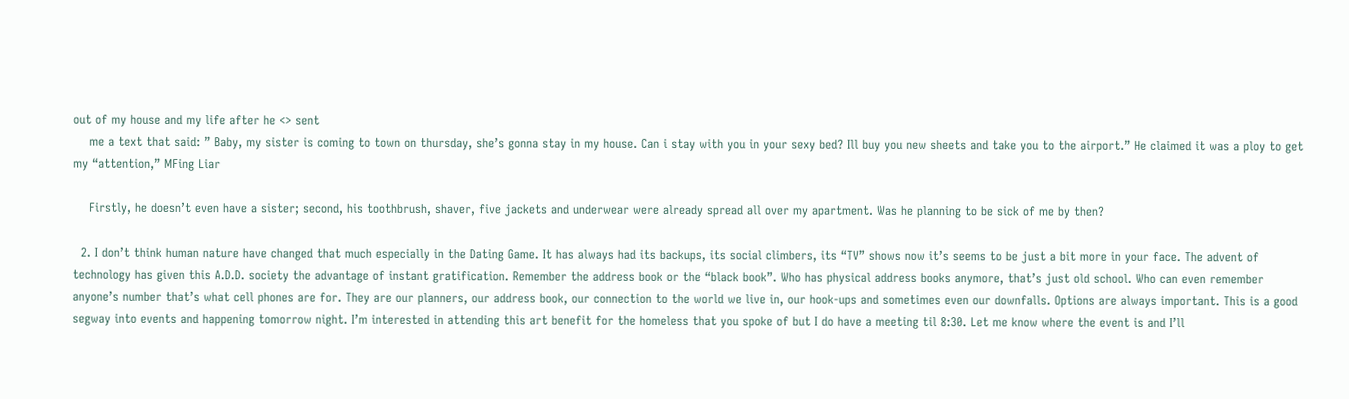out of my house and my life after he <> sent
    me a text that said: ” Baby, my sister is coming to town on thursday, she’s gonna stay in my house. Can i stay with you in your sexy bed? Ill buy you new sheets and take you to the airport.” He claimed it was a ploy to get my “attention,” MFing Liar

    Firstly, he doesn’t even have a sister; second, his toothbrush, shaver, five jackets and underwear were already spread all over my apartment. Was he planning to be sick of me by then?

  2. I don’t think human nature have changed that much especially in the Dating Game. It has always had its backups, its social climbers, its “TV” shows now it’s seems to be just a bit more in your face. The advent of technology has given this A.D.D. society the advantage of instant gratification. Remember the address book or the “black book”. Who has physical address books anymore, that’s just old school. Who can even remember anyone’s number that’s what cell phones are for. They are our planners, our address book, our connection to the world we live in, our hook-ups and sometimes even our downfalls. Options are always important. This is a good segway into events and happening tomorrow night. I’m interested in attending this art benefit for the homeless that you spoke of but I do have a meeting til 8:30. Let me know where the event is and I’ll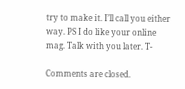try to make it. I’ll call you either way. PS I do like your online mag. Talk with you later. T-

Comments are closed.